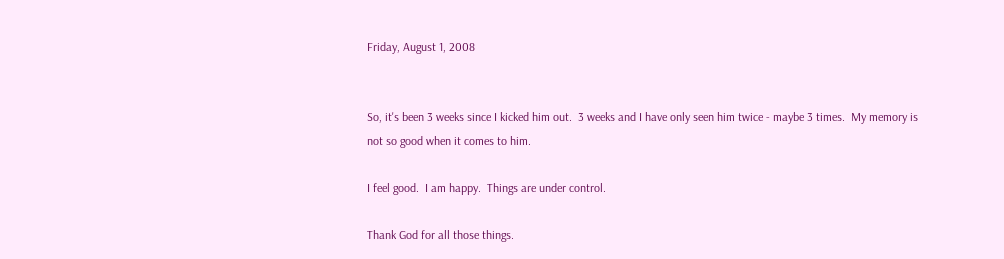Friday, August 1, 2008


So, it's been 3 weeks since I kicked him out.  3 weeks and I have only seen him twice - maybe 3 times.  My memory is not so good when it comes to him.

I feel good.  I am happy.  Things are under control.

Thank God for all those things.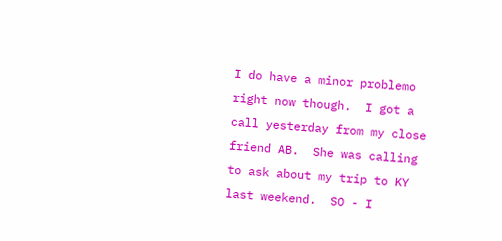I do have a minor problemo right now though.  I got a call yesterday from my close friend AB.  She was calling to ask about my trip to KY last weekend.  SO - I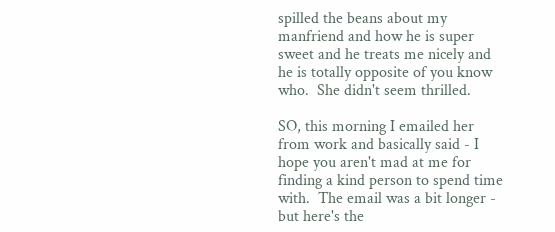spilled the beans about my manfriend and how he is super sweet and he treats me nicely and he is totally opposite of you know who.  She didn't seem thrilled.

SO, this morning I emailed her from work and basically said - I hope you aren't mad at me for finding a kind person to spend time with.  The email was a bit longer - but here's the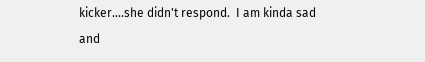kicker....she didn't respond.  I am kinda sad and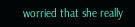worried that she really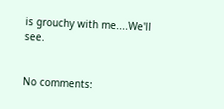is grouchy with me....We'll see.


No comments: